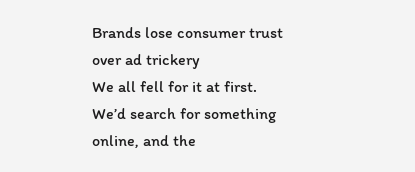Brands lose consumer trust over ad trickery
We all fell for it at first. We’d search for something online, and the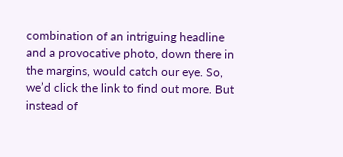combination of an intriguing headline and a provocative photo, down there in the margins, would catch our eye. So, we’d click the link to find out more. But instead of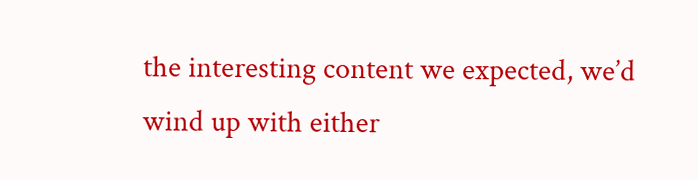the interesting content we expected, we’d wind up with either